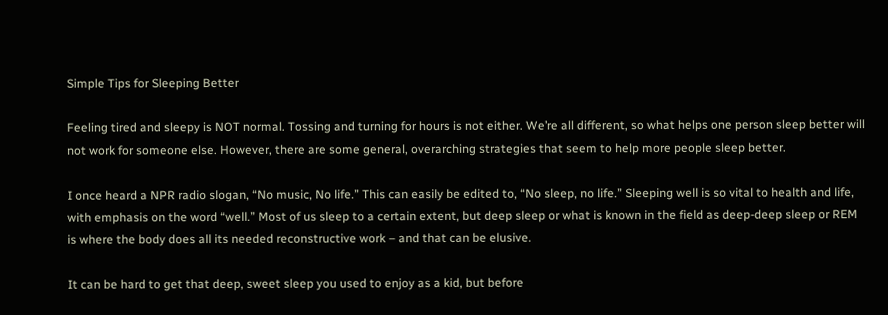Simple Tips for Sleeping Better

Feeling tired and sleepy is NOT normal. Tossing and turning for hours is not either. We’re all different, so what helps one person sleep better will not work for someone else. However, there are some general, overarching strategies that seem to help more people sleep better.

I once heard a NPR radio slogan, “No music, No life.” This can easily be edited to, “No sleep, no life.” Sleeping well is so vital to health and life, with emphasis on the word “well.” Most of us sleep to a certain extent, but deep sleep or what is known in the field as deep-deep sleep or REM is where the body does all its needed reconstructive work – and that can be elusive.

It can be hard to get that deep, sweet sleep you used to enjoy as a kid, but before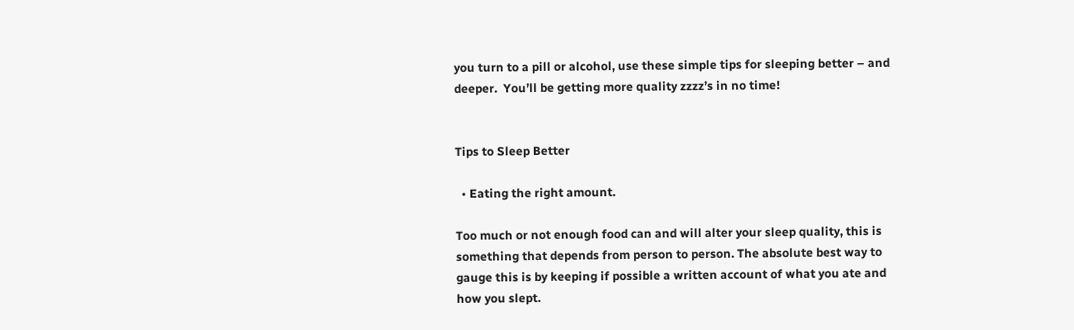you turn to a pill or alcohol, use these simple tips for sleeping better – and deeper.  You’ll be getting more quality zzzz’s in no time!


Tips to Sleep Better

  • Eating the right amount.

Too much or not enough food can and will alter your sleep quality, this is something that depends from person to person. The absolute best way to gauge this is by keeping if possible a written account of what you ate and how you slept.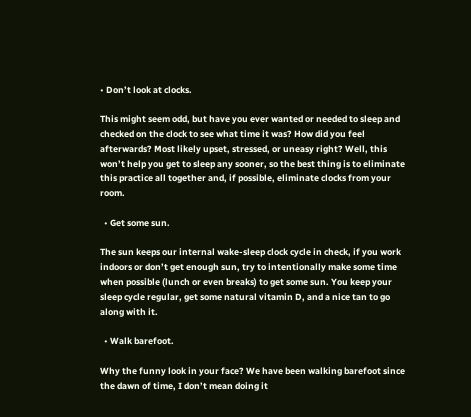• Don’t look at clocks.

This might seem odd, but have you ever wanted or needed to sleep and checked on the clock to see what time it was? How did you feel afterwards? Most likely upset, stressed, or uneasy right? Well, this won’t help you get to sleep any sooner, so the best thing is to eliminate this practice all together and, if possible, eliminate clocks from your room.

  • Get some sun.

The sun keeps our internal wake-sleep clock cycle in check, if you work indoors or don’t get enough sun, try to intentionally make some time when possible (lunch or even breaks) to get some sun. You keep your sleep cycle regular, get some natural vitamin D, and a nice tan to go along with it.

  • Walk barefoot.

Why the funny look in your face? We have been walking barefoot since the dawn of time, I don’t mean doing it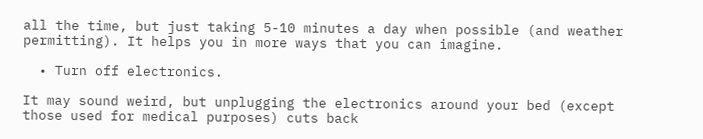all the time, but just taking 5-10 minutes a day when possible (and weather permitting). It helps you in more ways that you can imagine.

  • Turn off electronics.

It may sound weird, but unplugging the electronics around your bed (except those used for medical purposes) cuts back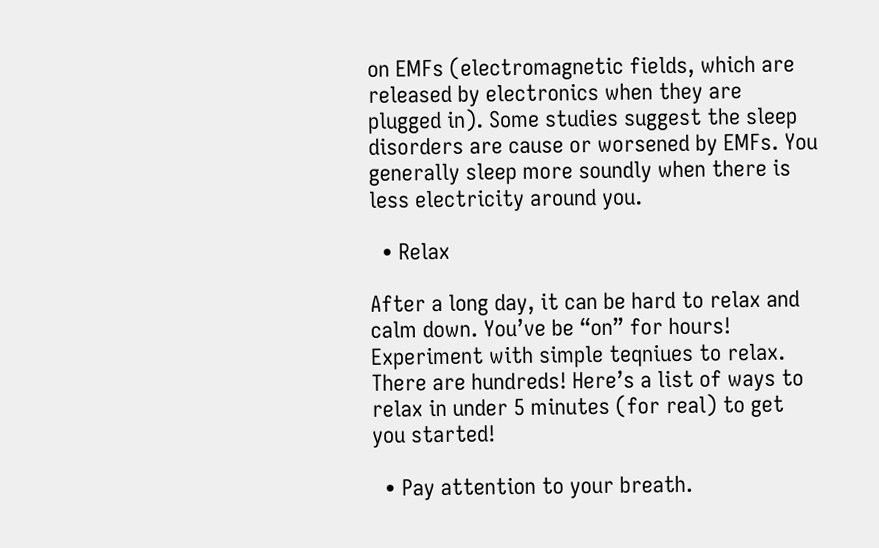on EMFs (electromagnetic fields, which are released by electronics when they are plugged in). Some studies suggest the sleep disorders are cause or worsened by EMFs. You generally sleep more soundly when there is less electricity around you.

  • Relax

After a long day, it can be hard to relax and calm down. You’ve be “on” for hours! Experiment with simple teqniues to relax. There are hundreds! Here’s a list of ways to relax in under 5 minutes (for real) to get you started!

  • Pay attention to your breath.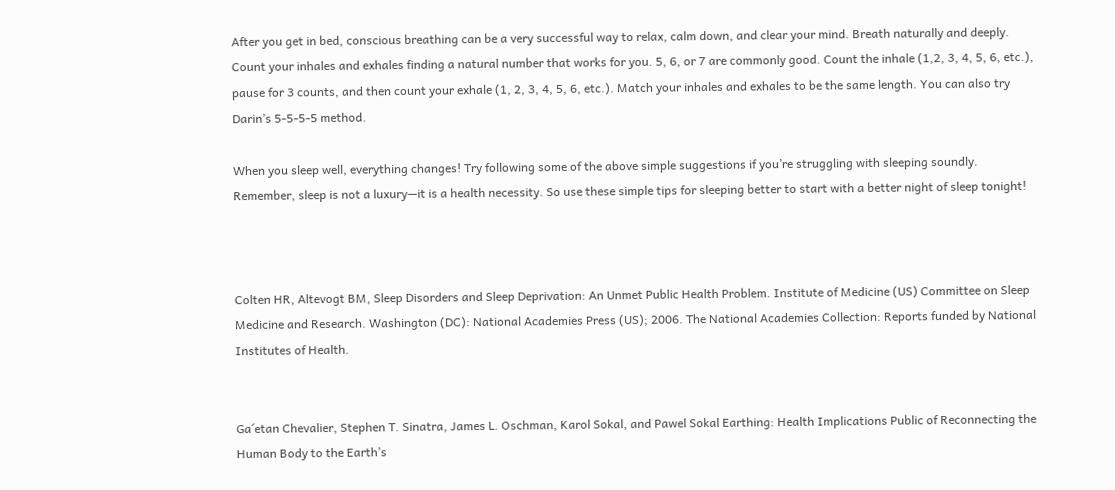After you get in bed, conscious breathing can be a very successful way to relax, calm down, and clear your mind. Breath naturally and deeply. Count your inhales and exhales finding a natural number that works for you. 5, 6, or 7 are commonly good. Count the inhale (1,2, 3, 4, 5, 6, etc.), pause for 3 counts, and then count your exhale (1, 2, 3, 4, 5, 6, etc.). Match your inhales and exhales to be the same length. You can also try Darin’s 5-5-5-5 method.

When you sleep well, everything changes! Try following some of the above simple suggestions if you’re struggling with sleeping soundly. Remember, sleep is not a luxury—it is a health necessity. So use these simple tips for sleeping better to start with a better night of sleep tonight!



Colten HR, Altevogt BM, Sleep Disorders and Sleep Deprivation: An Unmet Public Health Problem. Institute of Medicine (US) Committee on Sleep Medicine and Research. Washington (DC): National Academies Press (US); 2006. The National Academies Collection: Reports funded by National Institutes of Health.


Ga´etan Chevalier, Stephen T. Sinatra, James L. Oschman, Karol Sokal, and Pawel Sokal Earthing: Health Implications Public of Reconnecting the Human Body to the Earth’s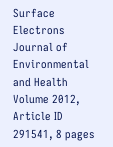Surface Electrons Journal of Environmental and Health Volume 2012, Article ID 291541, 8 pages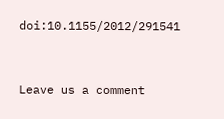doi:10.1155/2012/291541


Leave us a comment